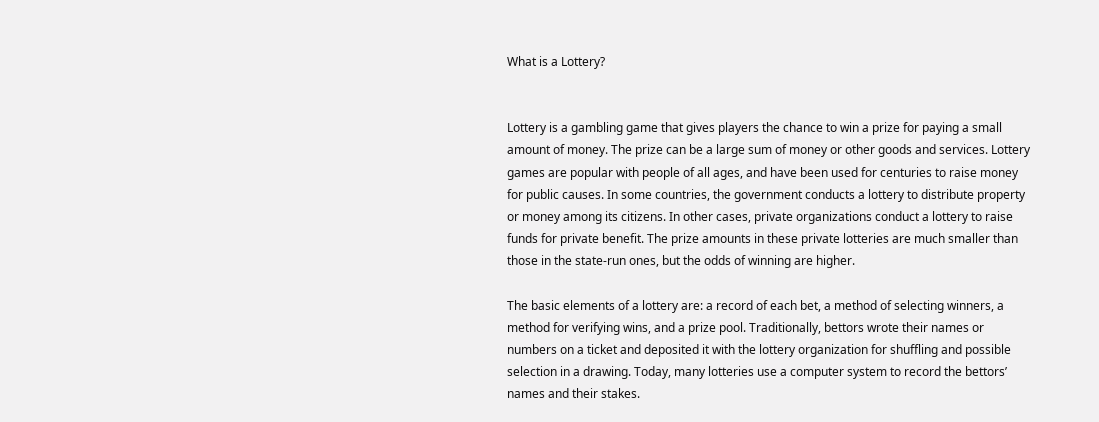What is a Lottery?


Lottery is a gambling game that gives players the chance to win a prize for paying a small amount of money. The prize can be a large sum of money or other goods and services. Lottery games are popular with people of all ages, and have been used for centuries to raise money for public causes. In some countries, the government conducts a lottery to distribute property or money among its citizens. In other cases, private organizations conduct a lottery to raise funds for private benefit. The prize amounts in these private lotteries are much smaller than those in the state-run ones, but the odds of winning are higher.

The basic elements of a lottery are: a record of each bet, a method of selecting winners, a method for verifying wins, and a prize pool. Traditionally, bettors wrote their names or numbers on a ticket and deposited it with the lottery organization for shuffling and possible selection in a drawing. Today, many lotteries use a computer system to record the bettors’ names and their stakes.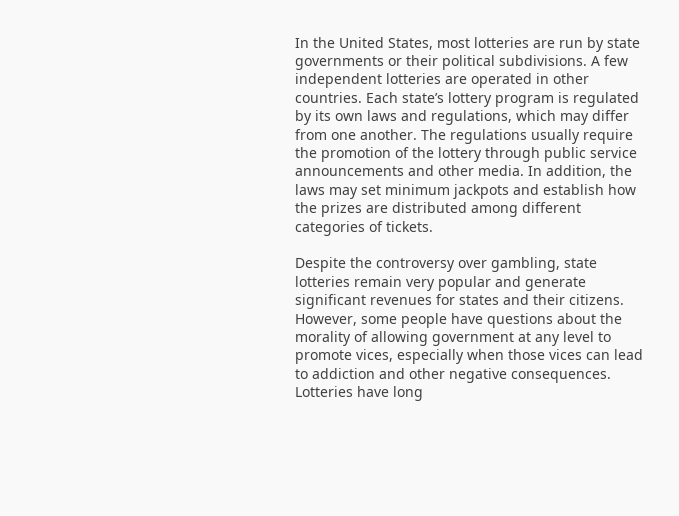In the United States, most lotteries are run by state governments or their political subdivisions. A few independent lotteries are operated in other countries. Each state’s lottery program is regulated by its own laws and regulations, which may differ from one another. The regulations usually require the promotion of the lottery through public service announcements and other media. In addition, the laws may set minimum jackpots and establish how the prizes are distributed among different categories of tickets.

Despite the controversy over gambling, state lotteries remain very popular and generate significant revenues for states and their citizens. However, some people have questions about the morality of allowing government at any level to promote vices, especially when those vices can lead to addiction and other negative consequences. Lotteries have long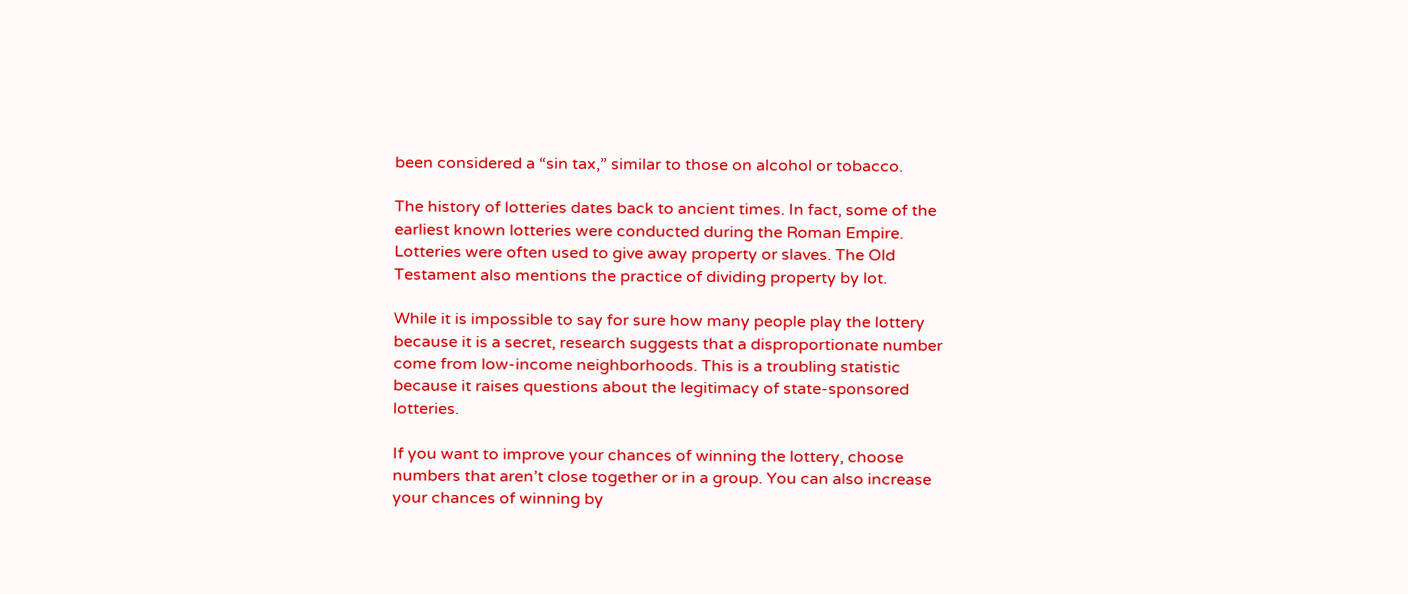been considered a “sin tax,” similar to those on alcohol or tobacco.

The history of lotteries dates back to ancient times. In fact, some of the earliest known lotteries were conducted during the Roman Empire. Lotteries were often used to give away property or slaves. The Old Testament also mentions the practice of dividing property by lot.

While it is impossible to say for sure how many people play the lottery because it is a secret, research suggests that a disproportionate number come from low-income neighborhoods. This is a troubling statistic because it raises questions about the legitimacy of state-sponsored lotteries.

If you want to improve your chances of winning the lottery, choose numbers that aren’t close together or in a group. You can also increase your chances of winning by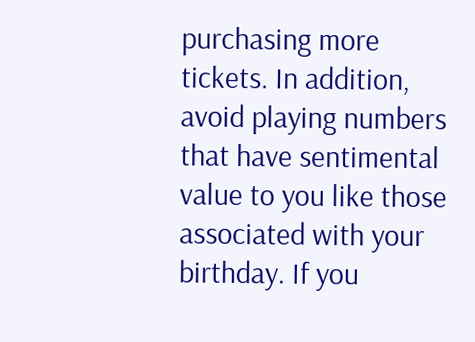purchasing more tickets. In addition, avoid playing numbers that have sentimental value to you like those associated with your birthday. If you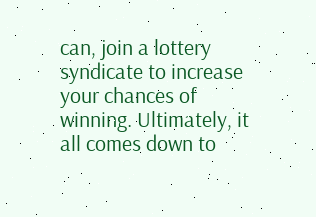can, join a lottery syndicate to increase your chances of winning. Ultimately, it all comes down to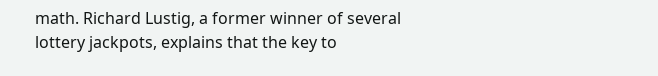math. Richard Lustig, a former winner of several lottery jackpots, explains that the key to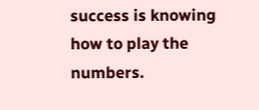success is knowing how to play the numbers.